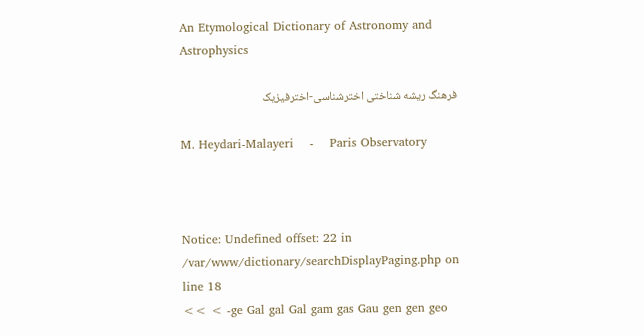An Etymological Dictionary of Astronomy and Astrophysics

فرهنگ ریشه شناختی اخترشناسی-اخترفیزیک

M. Heydari-Malayeri    -    Paris Observatory



Notice: Undefined offset: 22 in /var/www/dictionary/searchDisplayPaging.php on line 18
<< < -ge Gal gal Gal gam gas Gau gen gen geo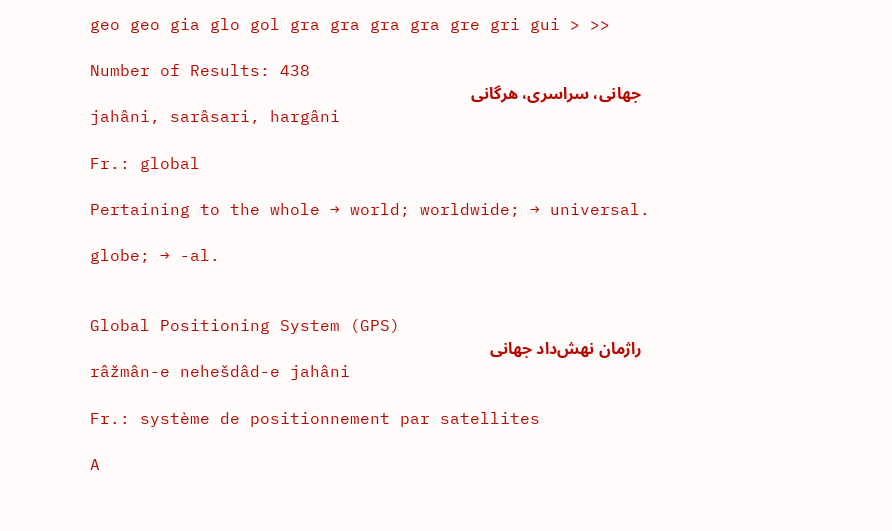geo geo gia glo gol gra gra gra gra gre gri gui > >>

Number of Results: 438
  جهانی، سراسری، هرگانی
jahâni, sarâsari, hargâni

Fr.: global

Pertaining to the whole → world; worldwide; → universal.

globe; → -al.


Global Positioning System (GPS)
  راژمان نهش‌داد جهانی
râžmân-e nehešdâd-e jahâni

Fr.: système de positionnement par satellites

A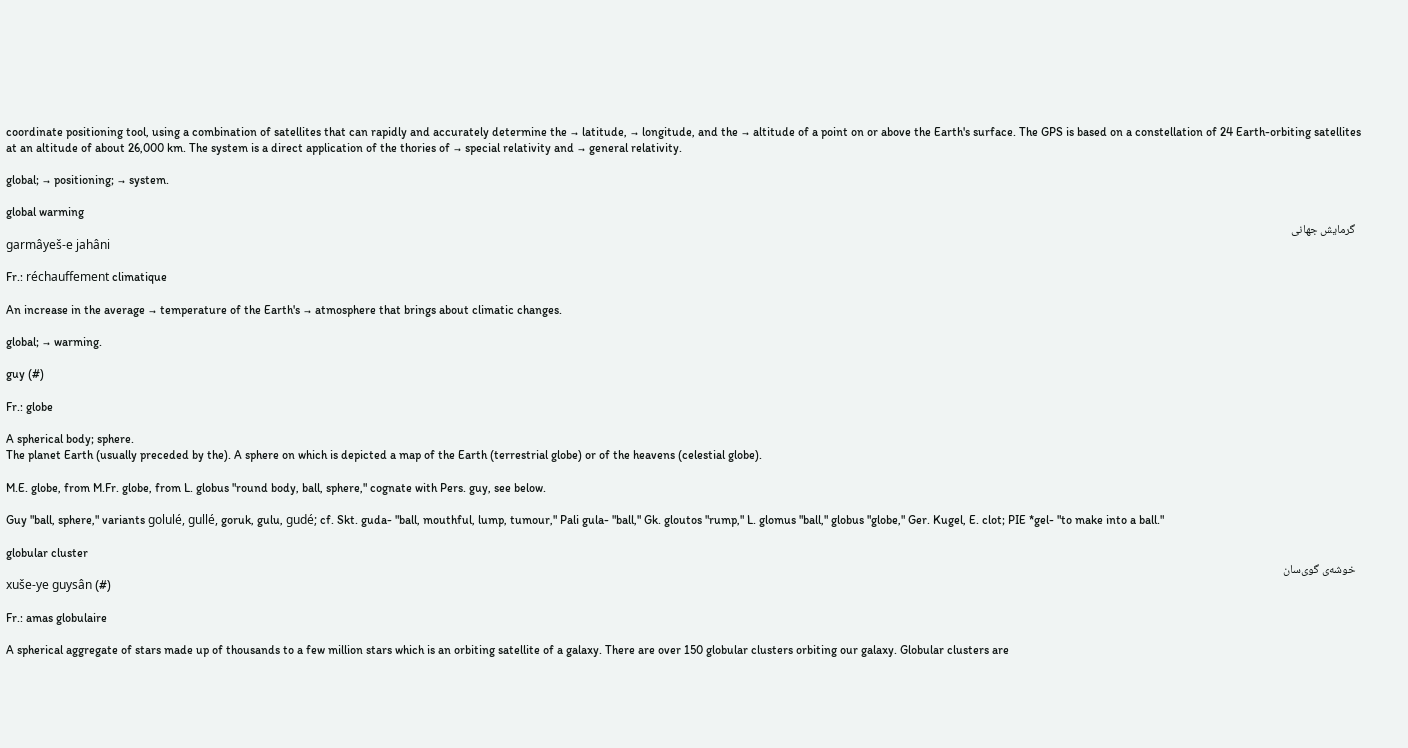coordinate positioning tool, using a combination of satellites that can rapidly and accurately determine the → latitude, → longitude, and the → altitude of a point on or above the Earth's surface. The GPS is based on a constellation of 24 Earth-orbiting satellites at an altitude of about 26,000 km. The system is a direct application of the thories of → special relativity and → general relativity.

global; → positioning; → system.

global warming
  گرمایش جهانی
garmâyeš-e jahâni

Fr.: réchauffement climatique

An increase in the average → temperature of the Earth's → atmosphere that brings about climatic changes.

global; → warming.

guy (#)

Fr.: globe

A spherical body; sphere.
The planet Earth (usually preceded by the). A sphere on which is depicted a map of the Earth (terrestrial globe) or of the heavens (celestial globe).

M.E. globe, from M.Fr. globe, from L. globus "round body, ball, sphere," cognate with Pers. guy, see below.

Guy "ball, sphere," variants golulé, gullé, goruk, gulu, gudé; cf. Skt. guda- "ball, mouthful, lump, tumour," Pali gula- "ball," Gk. gloutos "rump," L. glomus "ball," globus "globe," Ger. Kugel, E. clot; PIE *gel- "to make into a ball."

globular cluster
  خوشه‌ی گوی‌سان
xuše-ye guysân (#)

Fr.: amas globulaire

A spherical aggregate of stars made up of thousands to a few million stars which is an orbiting satellite of a galaxy. There are over 150 globular clusters orbiting our galaxy. Globular clusters are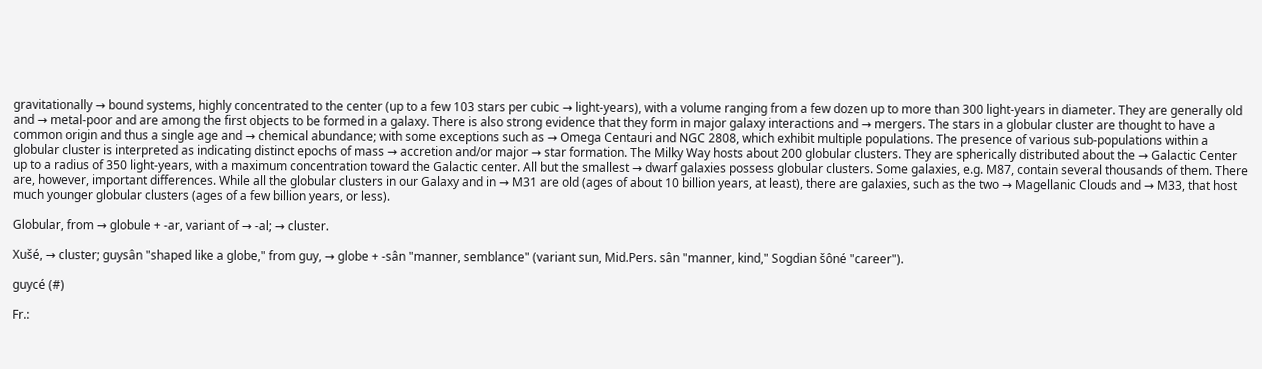gravitationally → bound systems, highly concentrated to the center (up to a few 103 stars per cubic → light-years), with a volume ranging from a few dozen up to more than 300 light-years in diameter. They are generally old and → metal-poor and are among the first objects to be formed in a galaxy. There is also strong evidence that they form in major galaxy interactions and → mergers. The stars in a globular cluster are thought to have a common origin and thus a single age and → chemical abundance; with some exceptions such as → Omega Centauri and NGC 2808, which exhibit multiple populations. The presence of various sub-populations within a globular cluster is interpreted as indicating distinct epochs of mass → accretion and/or major → star formation. The Milky Way hosts about 200 globular clusters. They are spherically distributed about the → Galactic Center up to a radius of 350 light-years, with a maximum concentration toward the Galactic center. All but the smallest → dwarf galaxies possess globular clusters. Some galaxies, e.g. M87, contain several thousands of them. There are, however, important differences. While all the globular clusters in our Galaxy and in → M31 are old (ages of about 10 billion years, at least), there are galaxies, such as the two → Magellanic Clouds and → M33, that host much younger globular clusters (ages of a few billion years, or less).

Globular, from → globule + -ar, variant of → -al; → cluster.

Xušé, → cluster; guysân "shaped like a globe," from guy, → globe + -sân "manner, semblance" (variant sun, Mid.Pers. sân "manner, kind," Sogdian šôné "career").

guycé (#)

Fr.: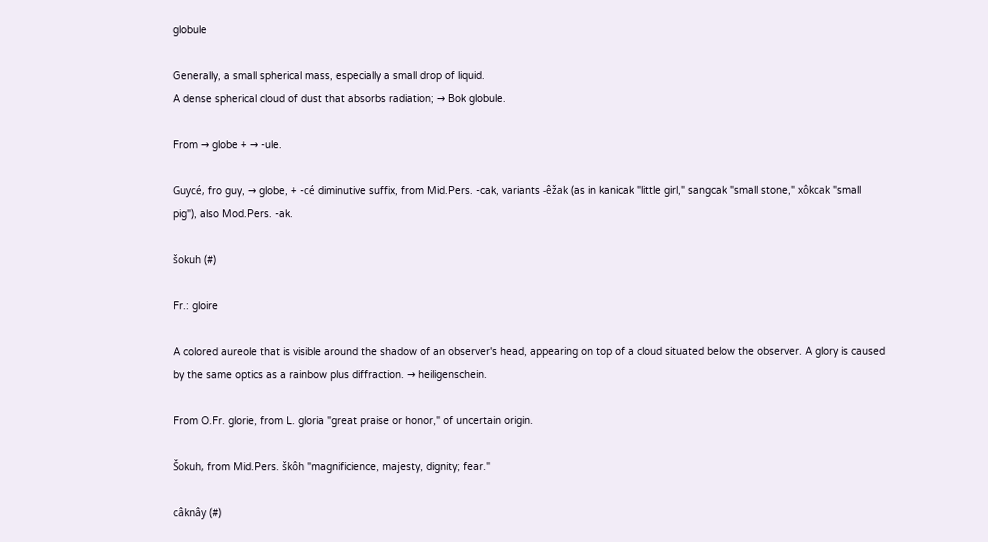globule

Generally, a small spherical mass, especially a small drop of liquid.
A dense spherical cloud of dust that absorbs radiation; → Bok globule.

From → globe + → -ule.

Guycé, fro guy, → globe, + -cé diminutive suffix, from Mid.Pers. -cak, variants -êžak (as in kanicak "little girl," sangcak "small stone," xôkcak "small pig"), also Mod.Pers. -ak.

šokuh (#)

Fr.: gloire

A colored aureole that is visible around the shadow of an observer's head, appearing on top of a cloud situated below the observer. A glory is caused by the same optics as a rainbow plus diffraction. → heiligenschein.

From O.Fr. glorie, from L. gloria "great praise or honor," of uncertain origin.

Šokuh, from Mid.Pers. škôh "magnificience, majesty, dignity; fear."

câknây (#)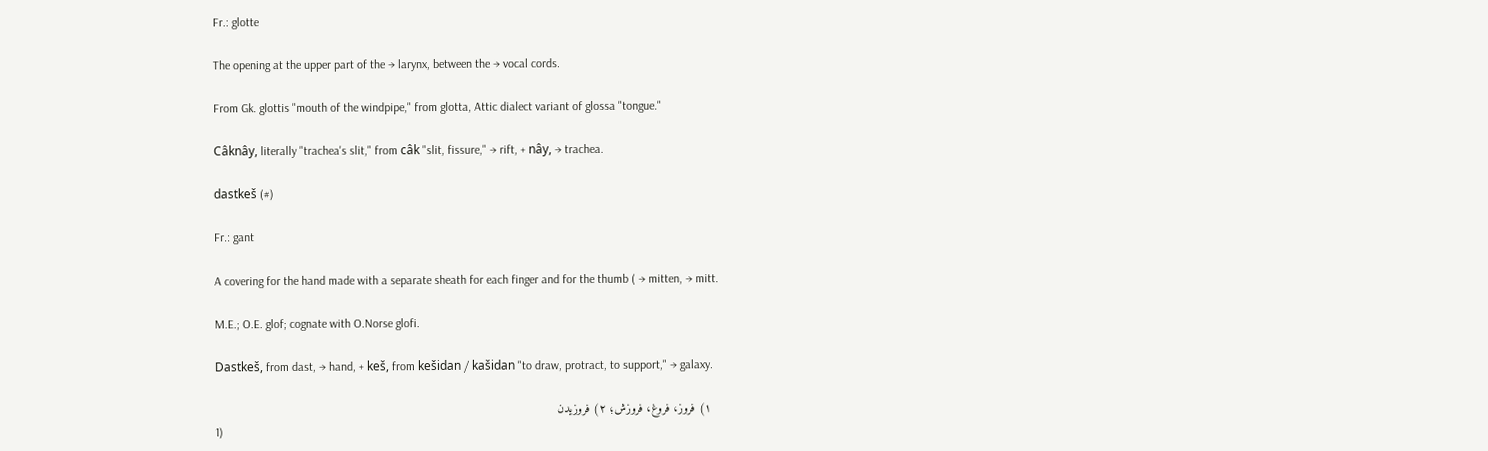Fr.: glotte

The opening at the upper part of the → larynx, between the → vocal cords.

From Gk. glottis "mouth of the windpipe," from glotta, Attic dialect variant of glossa "tongue."

Câknây, literally "trachea's slit," from câk "slit, fissure," → rift, + nây, → trachea.

dastkeš (#)

Fr.: gant

A covering for the hand made with a separate sheath for each finger and for the thumb ( → mitten, → mitt.

M.E.; O.E. glof; cognate with O.Norse glofi.

Dastkeš, from dast, → hand, + keš, from kešidan / kašidan "to draw, protract, to support," → galaxy.

  ۱) فروز، فروغ، فروزش؛ ۲) فروزیدن
1)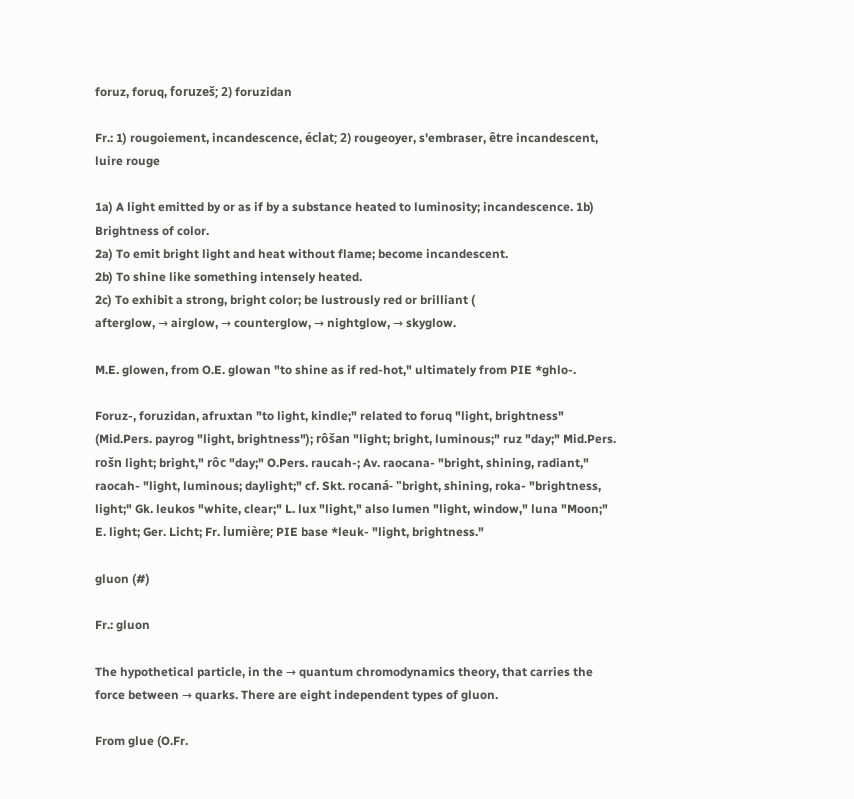foruz, foruq, foruzeš; 2) foruzidan

Fr.: 1) rougoiement, incandescence, éclat; 2) rougeoyer, s'embraser, être incandescent, luire rouge

1a) A light emitted by or as if by a substance heated to luminosity; incandescence. 1b) Brightness of color.
2a) To emit bright light and heat without flame; become incandescent.
2b) To shine like something intensely heated.
2c) To exhibit a strong, bright color; be lustrously red or brilliant (
afterglow, → airglow, → counterglow, → nightglow, → skyglow.

M.E. glowen, from O.E. glowan "to shine as if red-hot," ultimately from PIE *ghlo-.

Foruz-, foruzidan, afruxtan "to light, kindle;" related to foruq "light, brightness" (Mid.Pers. payrog "light, brightness"); rôšan "light; bright, luminous;" ruz "day;" Mid.Pers. rošn light; bright," rôc "day;" O.Pers. raucah-; Av. raocana- "bright, shining, radiant," raocah- "light, luminous; daylight;" cf. Skt. rocaná- "bright, shining, roka- "brightness, light;" Gk. leukos "white, clear;" L. lux "light," also lumen "light, window," luna "Moon;" E. light; Ger. Licht; Fr. lumière; PIE base *leuk- "light, brightness."

gluon (#)

Fr.: gluon

The hypothetical particle, in the → quantum chromodynamics theory, that carries the force between → quarks. There are eight independent types of gluon.

From glue (O.Fr.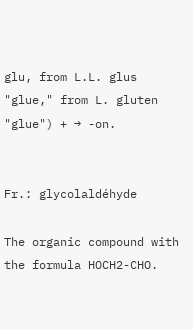glu, from L.L. glus "glue," from L. gluten "glue") + → -on.


Fr.: glycolaldéhyde

The organic compound with the formula HOCH2-CHO.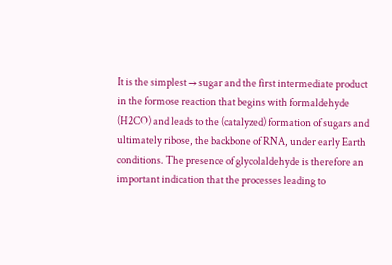It is the simplest → sugar and the first intermediate product in the formose reaction that begins with formaldehyde (H2CO) and leads to the (catalyzed) formation of sugars and ultimately ribose, the backbone of RNA, under early Earth conditions. The presence of glycolaldehyde is therefore an important indication that the processes leading to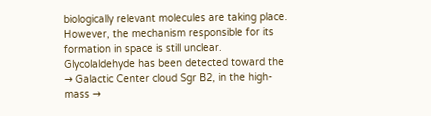biologically relevant molecules are taking place. However, the mechanism responsible for its formation in space is still unclear. Glycolaldehyde has been detected toward the → Galactic Center cloud Sgr B2, in the high-mass →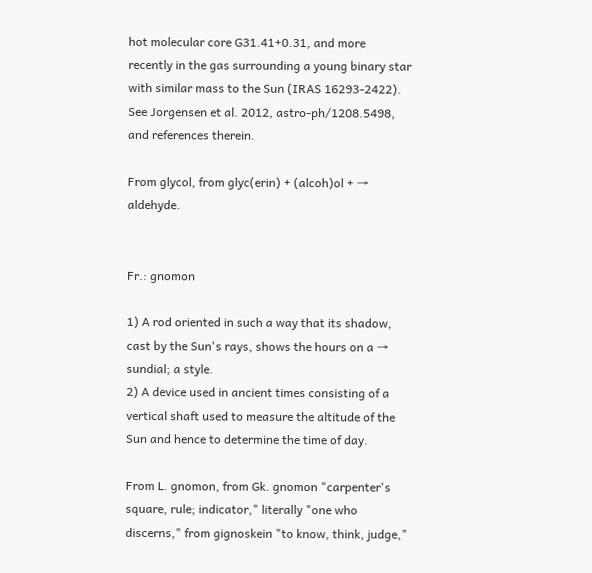hot molecular core G31.41+0.31, and more recently in the gas surrounding a young binary star with similar mass to the Sun (IRAS 16293-2422). See Jorgensen et al. 2012, astro-ph/1208.5498, and references therein.

From glycol, from glyc(erin) + (alcoh)ol + → aldehyde.


Fr.: gnomon

1) A rod oriented in such a way that its shadow, cast by the Sun's rays, shows the hours on a → sundial; a style.
2) A device used in ancient times consisting of a vertical shaft used to measure the altitude of the Sun and hence to determine the time of day.

From L. gnomon, from Gk. gnomon "carpenter's square, rule; indicator," literally "one who discerns," from gignoskein "to know, think, judge,"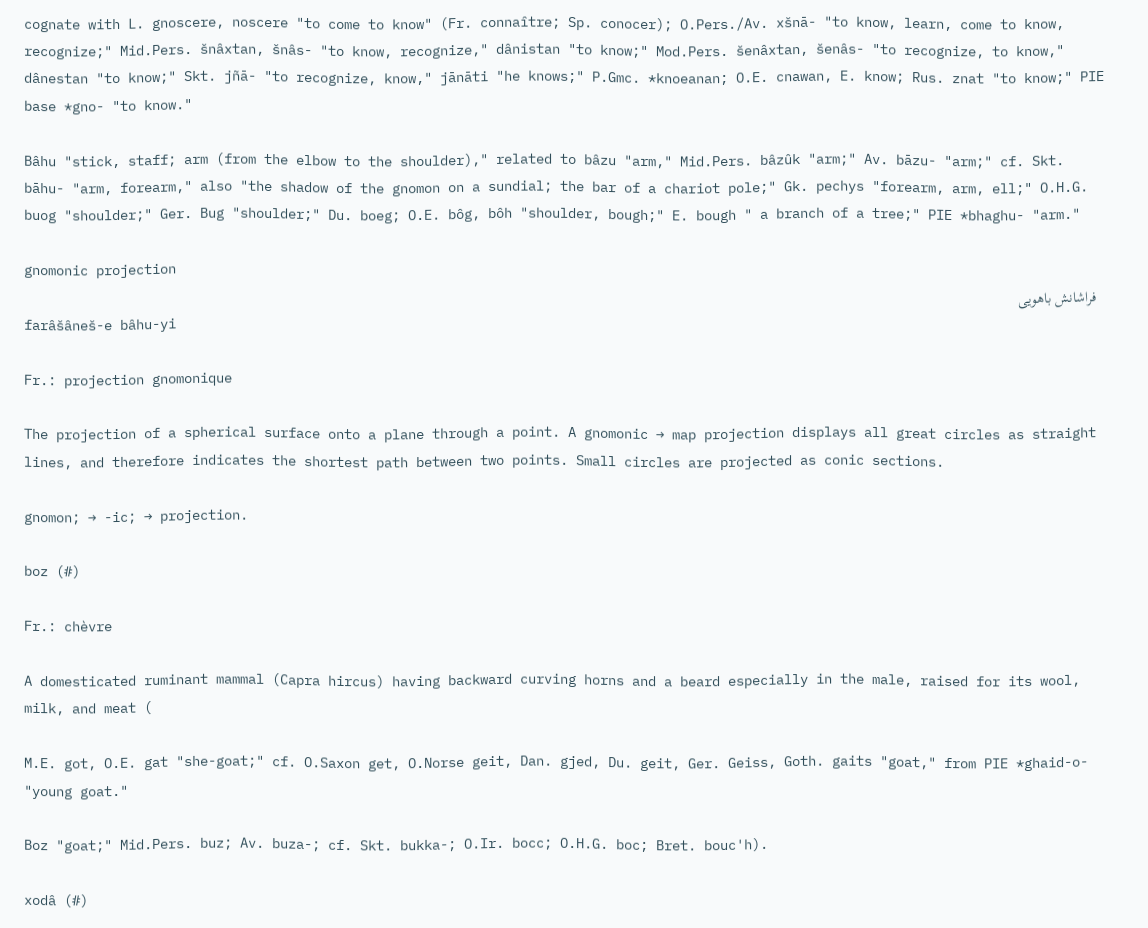cognate with L. gnoscere, noscere "to come to know" (Fr. connaître; Sp. conocer); O.Pers./Av. xšnā- "to know, learn, come to know, recognize;" Mid.Pers. šnâxtan, šnâs- "to know, recognize," dânistan "to know;" Mod.Pers. šenâxtan, šenâs- "to recognize, to know," dânestan "to know;" Skt. jñā- "to recognize, know," jānāti "he knows;" P.Gmc. *knoeanan; O.E. cnawan, E. know; Rus. znat "to know;" PIE base *gno- "to know."

Bâhu "stick, staff; arm (from the elbow to the shoulder)," related to bâzu "arm," Mid.Pers. bâzûk "arm;" Av. bāzu- "arm;" cf. Skt. bāhu- "arm, forearm," also "the shadow of the gnomon on a sundial; the bar of a chariot pole;" Gk. pechys "forearm, arm, ell;" O.H.G. buog "shoulder;" Ger. Bug "shoulder;" Du. boeg; O.E. bôg, bôh "shoulder, bough;" E. bough " a branch of a tree;" PIE *bhaghu- "arm."

gnomonic projection
  فراشانش باهویی
farâšâneš-e bâhu-yi

Fr.: projection gnomonique

The projection of a spherical surface onto a plane through a point. A gnomonic → map projection displays all great circles as straight lines, and therefore indicates the shortest path between two points. Small circles are projected as conic sections.

gnomon; → -ic; → projection.

boz (#)

Fr.: chèvre

A domesticated ruminant mammal (Capra hircus) having backward curving horns and a beard especially in the male, raised for its wool, milk, and meat (

M.E. got, O.E. gat "she-goat;" cf. O.Saxon get, O.Norse geit, Dan. gjed, Du. geit, Ger. Geiss, Goth. gaits "goat," from PIE *ghaid-o- "young goat."

Boz "goat;" Mid.Pers. buz; Av. buza-; cf. Skt. bukka-; O.Ir. bocc; O.H.G. boc; Bret. bouc'h).

xodâ (#)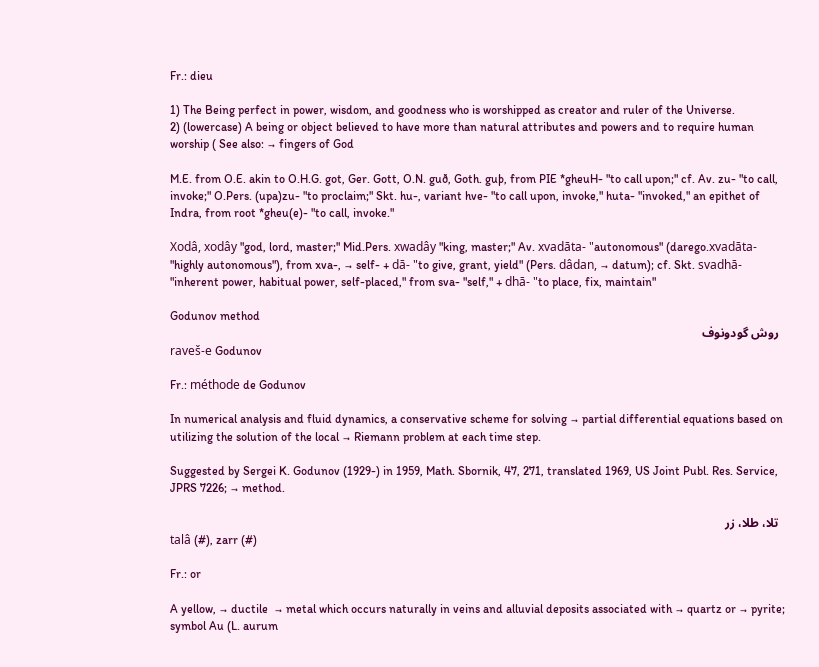Fr.: dieu

1) The Being perfect in power, wisdom, and goodness who is worshipped as creator and ruler of the Universe.
2) (lowercase) A being or object believed to have more than natural attributes and powers and to require human worship ( See also: → fingers of God

M.E. from O.E. akin to O.H.G. got, Ger. Gott, O.N. guð, Goth. guþ, from PIE *gheuH- "to call upon;" cf. Av. zu- "to call, invoke;" O.Pers. (upa)zu- "to proclaim;" Skt. hu-, variant hve- "to call upon, invoke," huta- "invoked," an epithet of Indra, from root *gheu(e)- "to call, invoke."

Xodâ, xodây "god, lord, master;" Mid.Pers. xwadây "king, master;" Av. xvadāta- "autonomous" (darego.xvadāta- "highly autonomous"), from xva-, → self- + dā- "to give, grant, yield" (Pers. dâdan, → datum); cf. Skt. svadhā- "inherent power, habitual power, self-placed," from sva- "self," + dhā- "to place, fix, maintain"

Godunov method
  روش گودونوف
raveš-e Godunov

Fr.: méthode de Godunov

In numerical analysis and fluid dynamics, a conservative scheme for solving → partial differential equations based on utilizing the solution of the local → Riemann problem at each time step.

Suggested by Sergei K. Godunov (1929-) in 1959, Math. Sbornik, 47, 271, translated 1969, US Joint Publ. Res. Service, JPRS 7226; → method.

  تلا، طلا، زر
talâ (#), zarr (#)

Fr.: or

A yellow, → ductile  → metal which occurs naturally in veins and alluvial deposits associated with → quartz or → pyrite; symbol Au (L. aurum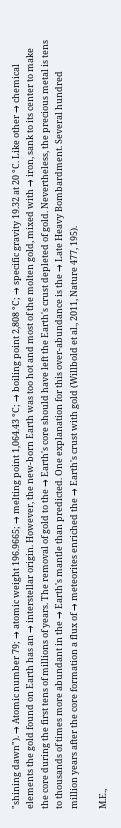"shining dawn"). → Atomic number 79; → atomic weight 196.9665; → melting point 1,064.43 °C; → boiling point 2,808 °C; → specific gravity 19.32 at 20 °C. Like other → chemical elements the gold found on Earth has an → interstellar origin. However, the new-born Earth was too hot and most of the molten gold, mixed with → iron, sank to its center to make the core during the first tens of millions of years. The removal of gold to the → Earth's core should have left the Earth's crust depleted of gold. Nevertheless, the precious metal is tens to thousands of times more abundant in the → Earth's mantle than predicted. One explanation for this over-abundance is the → Late Heavy Bombardment. Several hundred million years after the core formation a flux of → meteorites enriched the → Earth's crust with gold (Willbold et al., 2011, Nature 477, 195).

M.E.,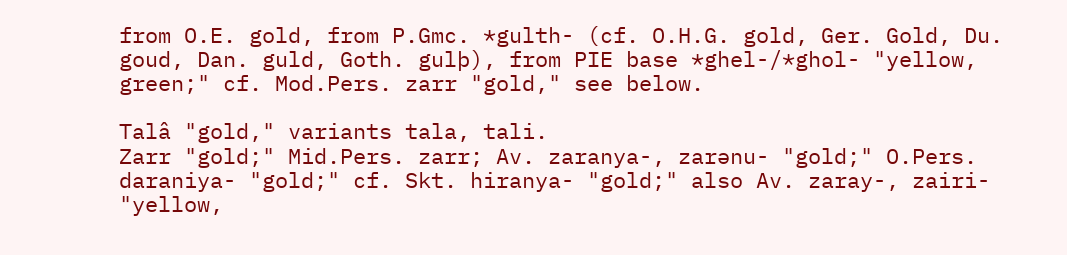from O.E. gold, from P.Gmc. *gulth- (cf. O.H.G. gold, Ger. Gold, Du. goud, Dan. guld, Goth. gulþ), from PIE base *ghel-/*ghol- "yellow, green;" cf. Mod.Pers. zarr "gold," see below.

Talâ "gold," variants tala, tali.
Zarr "gold;" Mid.Pers. zarr; Av. zaranya-, zarənu- "gold;" O.Pers. daraniya- "gold;" cf. Skt. hiranya- "gold;" also Av. zaray-, zairi- "yellow,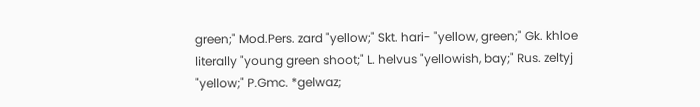green;" Mod.Pers. zard "yellow;" Skt. hari- "yellow, green;" Gk. khloe literally "young green shoot;" L. helvus "yellowish, bay;" Rus. zeltyj "yellow;" P.Gmc. *gelwaz;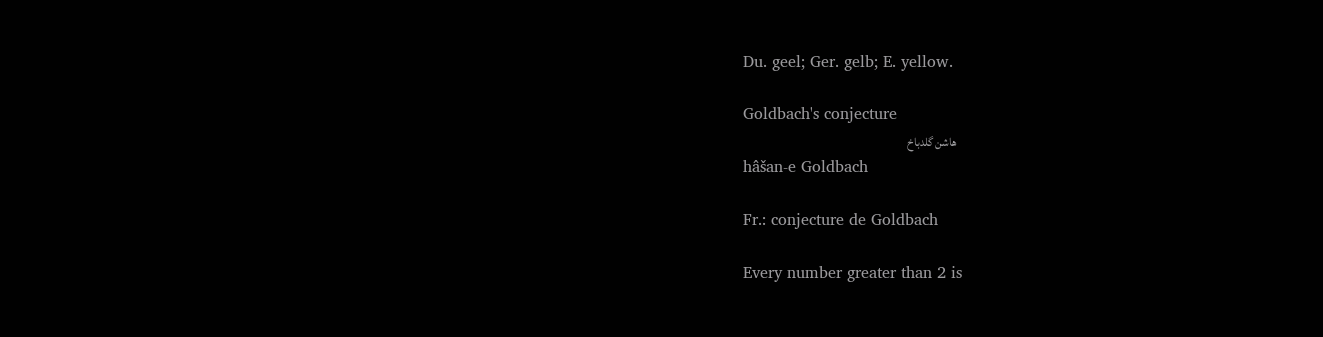Du. geel; Ger. gelb; E. yellow.

Goldbach's conjecture
  هاشن گلدباخ
hâšan-e Goldbach

Fr.: conjecture de Goldbach

Every number greater than 2 is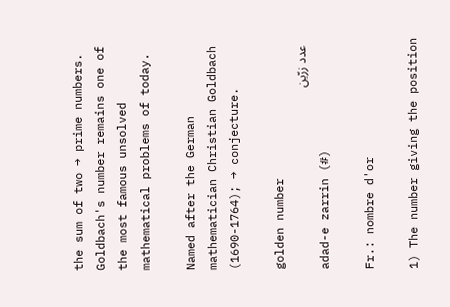the sum of two → prime numbers. Goldbach's number remains one of the most famous unsolved mathematical problems of today.

Named after the German mathematician Christian Goldbach (1690-1764); → conjecture.

golden number
  عدد زرّین
adad-e zarrin (#)

Fr.: nombre d'or

1) The number giving the position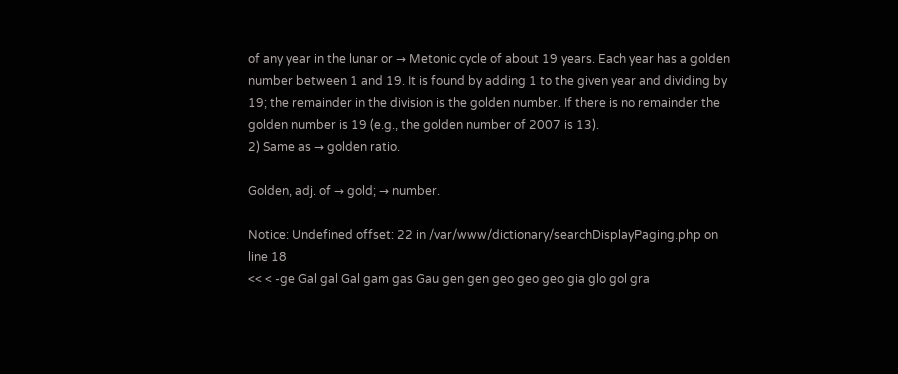of any year in the lunar or → Metonic cycle of about 19 years. Each year has a golden number between 1 and 19. It is found by adding 1 to the given year and dividing by 19; the remainder in the division is the golden number. If there is no remainder the golden number is 19 (e.g., the golden number of 2007 is 13).
2) Same as → golden ratio.

Golden, adj. of → gold; → number.

Notice: Undefined offset: 22 in /var/www/dictionary/searchDisplayPaging.php on line 18
<< < -ge Gal gal Gal gam gas Gau gen gen geo geo geo gia glo gol gra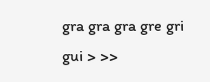gra gra gra gre gri gui > >>